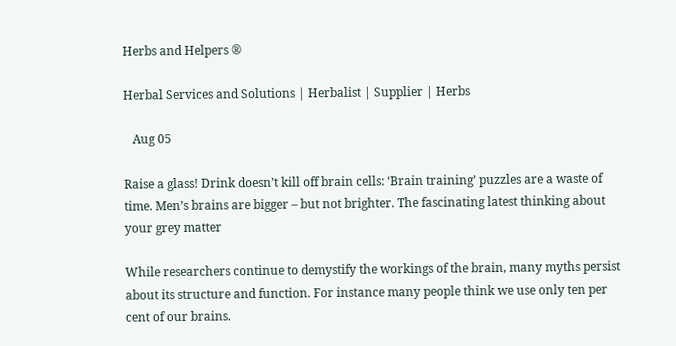Herbs and Helpers ®

Herbal Services and Solutions | Herbalist | Supplier | Herbs

   Aug 05

Raise a glass! Drink doesn’t kill off brain cells: ‘Brain training’ puzzles are a waste of time. Men’s brains are bigger – but not brighter. The fascinating latest thinking about your grey matter

While researchers continue to demystify the workings of the brain, many myths persist about its structure and function. For instance many people think we use only ten per cent of our brains.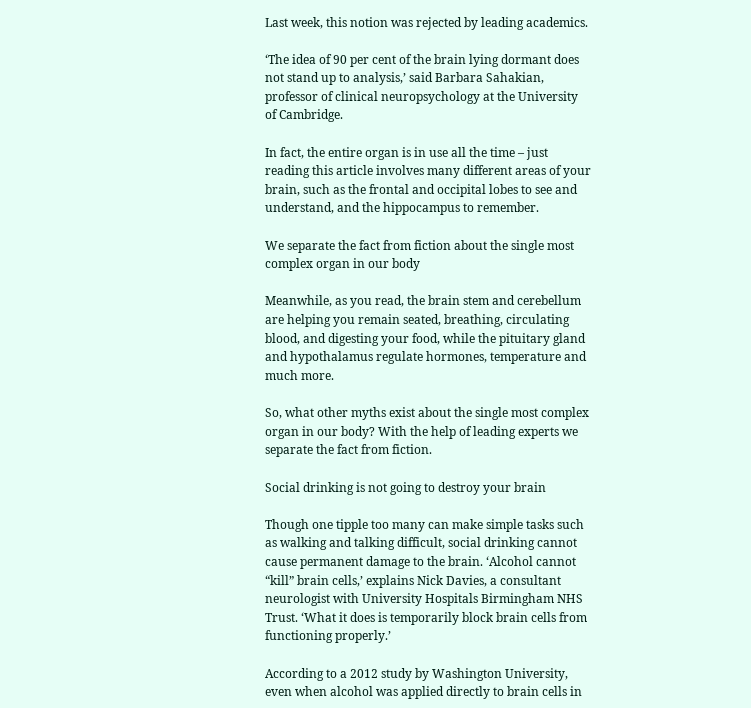Last week, this notion was rejected by leading academics.

‘The idea of 90 per cent of the brain lying dormant does not stand up to analysis,’ said Barbara Sahakian, professor of clinical neuropsychology at the University of Cambridge.

In fact, the entire organ is in use all the time – just reading this article involves many different areas of your brain, such as the frontal and occipital lobes to see and understand, and the hippocampus to remember.

We separate the fact from fiction about the single most complex organ in our body

Meanwhile, as you read, the brain stem and cerebellum are helping you remain seated, breathing, circulating blood, and digesting your food, while the pituitary gland and hypothalamus regulate hormones, temperature and much more.

So, what other myths exist about the single most complex organ in our body? With the help of leading experts we separate the fact from fiction.

Social drinking is not going to destroy your brain

Though one tipple too many can make simple tasks such as walking and talking difficult, social drinking cannot cause permanent damage to the brain. ‘Alcohol cannot “kill” brain cells,’ explains Nick Davies, a consultant neurologist with University Hospitals Birmingham NHS Trust. ‘What it does is temporarily block brain cells from functioning properly.’

According to a 2012 study by Washington University, even when alcohol was applied directly to brain cells in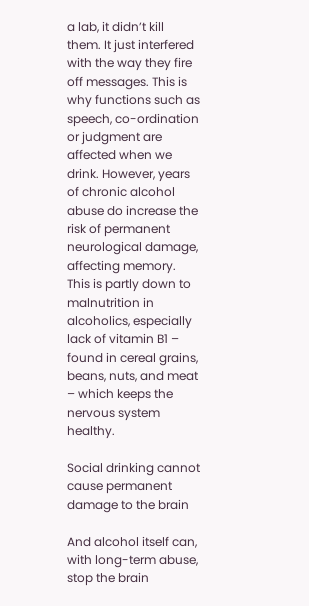a lab, it didn’t kill them. It just interfered with the way they fire off messages. This is why functions such as speech, co-ordination or judgment are affected when we drink. However, years of chronic alcohol abuse do increase the risk of permanent neurological damage, affecting memory. This is partly down to malnutrition in alcoholics, especially lack of vitamin B1 – found in cereal grains, beans, nuts, and meat – which keeps the nervous system healthy.

Social drinking cannot cause permanent damage to the brain

And alcohol itself can, with long-term abuse, stop the brain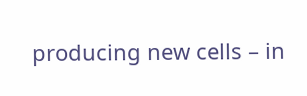producing new cells – in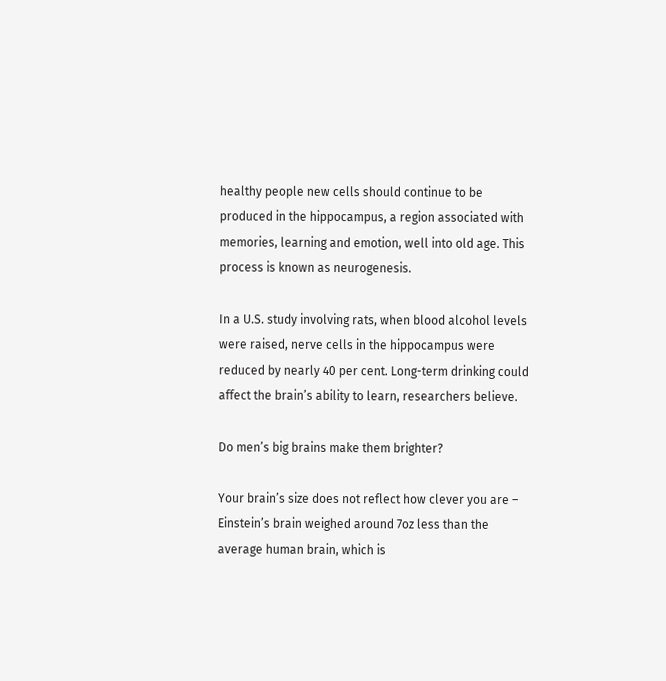healthy people new cells should continue to be produced in the hippocampus, a region associated with memories, learning and emotion, well into old age. This process is known as neurogenesis.

In a U.S. study involving rats, when blood alcohol levels were raised, nerve cells in the hippocampus were reduced by nearly 40 per cent. Long-term drinking could affect the brain’s ability to learn, researchers believe.

Do men’s big brains make them brighter?

Your brain’s size does not reflect how clever you are – Einstein’s brain weighed around 7oz less than the average human brain, which is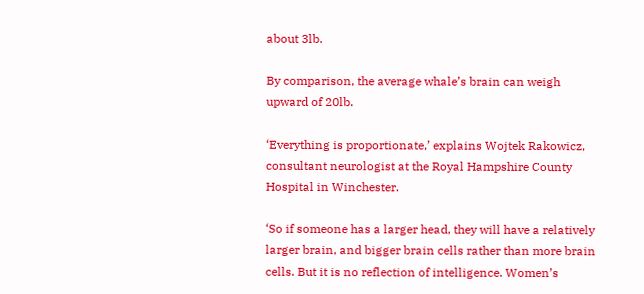about 3lb.

By comparison, the average whale’s brain can weigh upward of 20lb.

‘Everything is proportionate,’ explains Wojtek Rakowicz, consultant neurologist at the Royal Hampshire County Hospital in Winchester.

‘So if someone has a larger head, they will have a relatively larger brain, and bigger brain cells rather than more brain cells. But it is no reflection of intelligence. Women’s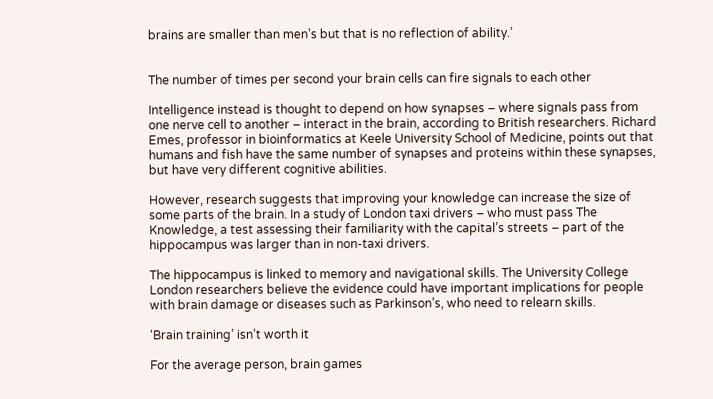brains are smaller than men’s but that is no reflection of ability.’


The number of times per second your brain cells can fire signals to each other

Intelligence instead is thought to depend on how synapses – where signals pass from one nerve cell to another – interact in the brain, according to British researchers. Richard Emes, professor in bioinformatics at Keele University School of Medicine, points out that humans and fish have the same number of synapses and proteins within these synapses, but have very different cognitive abilities.

However, research suggests that improving your knowledge can increase the size of some parts of the brain. In a study of London taxi drivers – who must pass The Knowledge, a test assessing their familiarity with the capital’s streets – part of the hippocampus was larger than in non-taxi drivers.

The hippocampus is linked to memory and navigational skills. The University College London researchers believe the evidence could have important implications for people with brain damage or diseases such as Parkinson’s, who need to relearn skills.

‘Brain training’ isn’t worth it

For the average person, brain games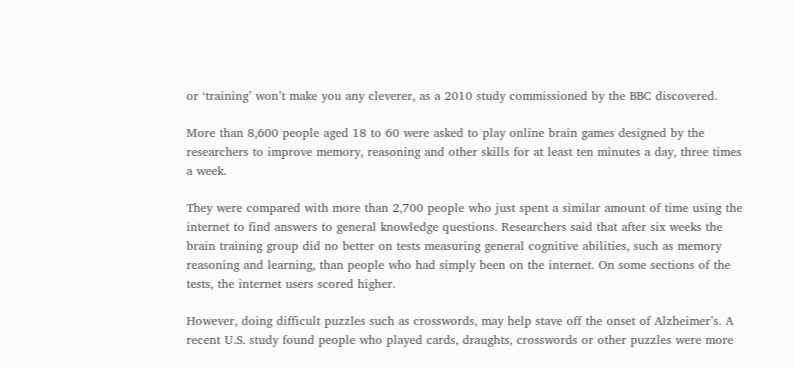or ‘training’ won’t make you any cleverer, as a 2010 study commissioned by the BBC discovered.

More than 8,600 people aged 18 to 60 were asked to play online brain games designed by the researchers to improve memory, reasoning and other skills for at least ten minutes a day, three times a week.

They were compared with more than 2,700 people who just spent a similar amount of time using the internet to find answers to general knowledge questions. Researchers said that after six weeks the brain training group did no better on tests measuring general cognitive abilities, such as memory reasoning and learning, than people who had simply been on the internet. On some sections of the tests, the internet users scored higher.

However, doing difficult puzzles such as crosswords, may help stave off the onset of Alzheimer’s. A recent U.S. study found people who played cards, draughts, crosswords or other puzzles were more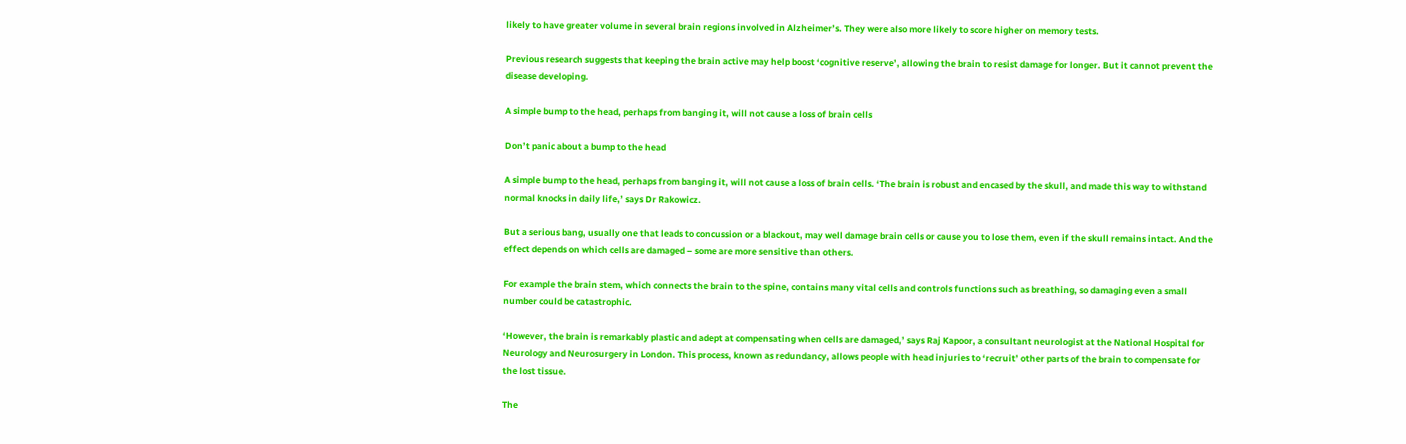likely to have greater volume in several brain regions involved in Alzheimer’s. They were also more likely to score higher on memory tests.

Previous research suggests that keeping the brain active may help boost ‘cognitive reserve’, allowing the brain to resist damage for longer. But it cannot prevent the disease developing.

A simple bump to the head, perhaps from banging it, will not cause a loss of brain cells

Don’t panic about a bump to the head

A simple bump to the head, perhaps from banging it, will not cause a loss of brain cells. ‘The brain is robust and encased by the skull, and made this way to withstand normal knocks in daily life,’ says Dr Rakowicz.

But a serious bang, usually one that leads to concussion or a blackout, may well damage brain cells or cause you to lose them, even if the skull remains intact. And the effect depends on which cells are damaged – some are more sensitive than others.

For example the brain stem, which connects the brain to the spine, contains many vital cells and controls functions such as breathing, so damaging even a small number could be catastrophic.

‘However, the brain is remarkably plastic and adept at compensating when cells are damaged,’ says Raj Kapoor, a consultant neurologist at the National Hospital for Neurology and Neurosurgery in London. This process, known as redundancy, allows people with head injuries to ‘recruit’ other parts of the brain to compensate for the lost tissue.

The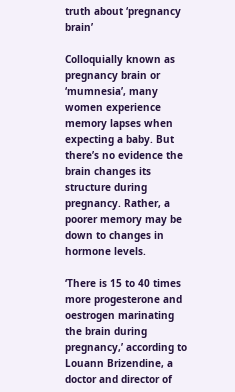truth about ‘pregnancy brain’

Colloquially known as pregnancy brain or ‘mumnesia’, many women experience memory lapses when expecting a baby. But there’s no evidence the brain changes its structure during pregnancy. Rather, a poorer memory may be down to changes in hormone levels.

‘There is 15 to 40 times more progesterone and oestrogen marinating the brain during pregnancy,’ according to Louann Brizendine, a doctor and director of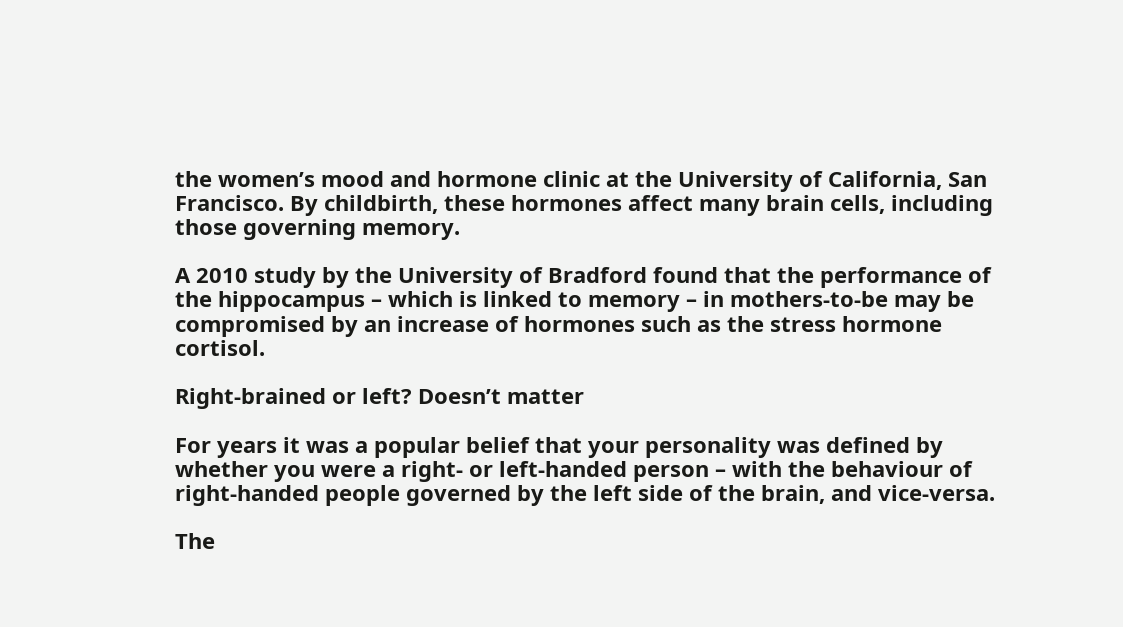the women’s mood and hormone clinic at the University of California, San Francisco. By childbirth, these hormones affect many brain cells, including those governing memory.

A 2010 study by the University of Bradford found that the performance of the hippocampus – which is linked to memory – in mothers-to-be may be compromised by an increase of hormones such as the stress hormone cortisol.

Right-brained or left? Doesn’t matter

For years it was a popular belief that your personality was defined by whether you were a right- or left-handed person – with the behaviour of right-handed people governed by the left side of the brain, and vice-versa.

The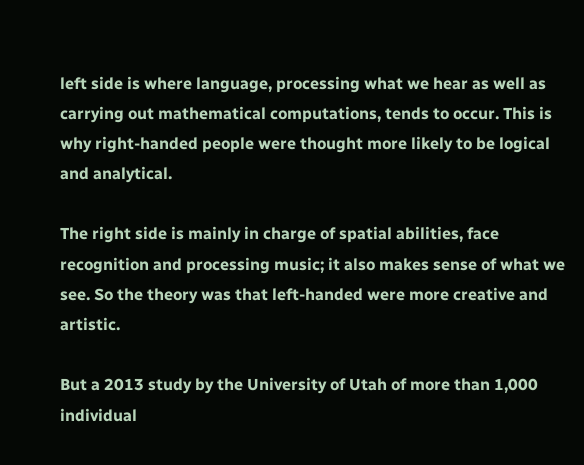left side is where language, processing what we hear as well as carrying out mathematical computations, tends to occur. This is why right-handed people were thought more likely to be logical and analytical.

The right side is mainly in charge of spatial abilities, face recognition and processing music; it also makes sense of what we see. So the theory was that left-handed were more creative and artistic.

But a 2013 study by the University of Utah of more than 1,000 individual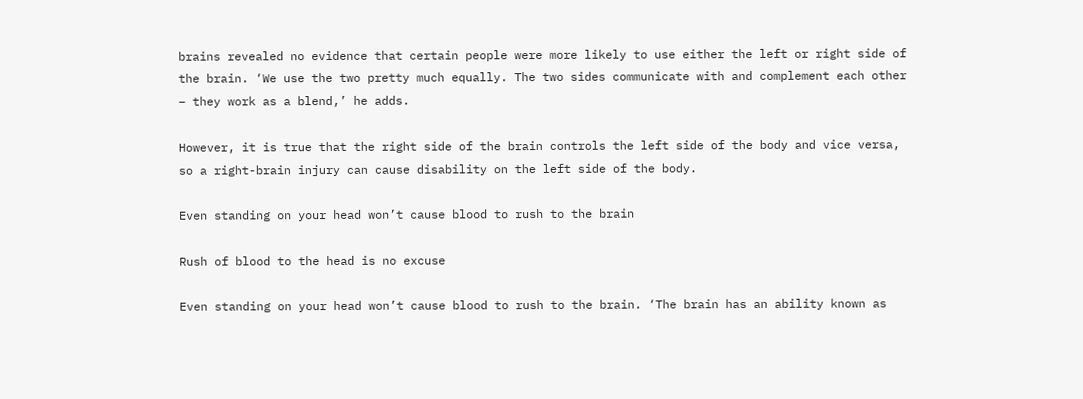brains revealed no evidence that certain people were more likely to use either the left or right side of the brain. ‘We use the two pretty much equally. The two sides communicate with and complement each other – they work as a blend,’ he adds.

However, it is true that the right side of the brain controls the left side of the body and vice versa, so a right-brain injury can cause disability on the left side of the body.

Even standing on your head won’t cause blood to rush to the brain

Rush of blood to the head is no excuse

Even standing on your head won’t cause blood to rush to the brain. ‘The brain has an ability known as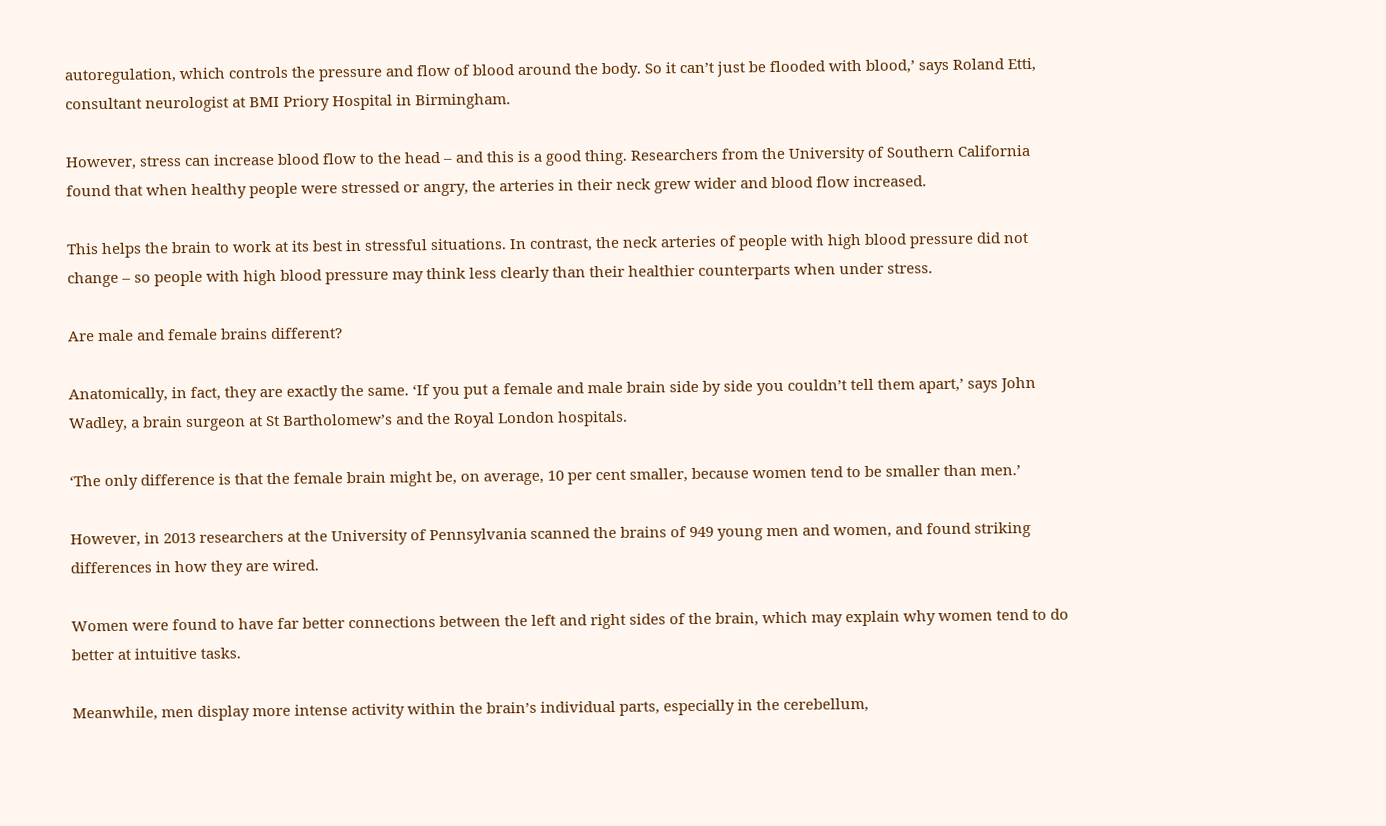autoregulation, which controls the pressure and flow of blood around the body. So it can’t just be flooded with blood,’ says Roland Etti, consultant neurologist at BMI Priory Hospital in Birmingham.

However, stress can increase blood flow to the head – and this is a good thing. Researchers from the University of Southern California found that when healthy people were stressed or angry, the arteries in their neck grew wider and blood flow increased.

This helps the brain to work at its best in stressful situations. In contrast, the neck arteries of people with high blood pressure did not change – so people with high blood pressure may think less clearly than their healthier counterparts when under stress.

Are male and female brains different?

Anatomically, in fact, they are exactly the same. ‘If you put a female and male brain side by side you couldn’t tell them apart,’ says John Wadley, a brain surgeon at St Bartholomew’s and the Royal London hospitals.

‘The only difference is that the female brain might be, on average, 10 per cent smaller, because women tend to be smaller than men.’

However, in 2013 researchers at the University of Pennsylvania scanned the brains of 949 young men and women, and found striking differences in how they are wired.

Women were found to have far better connections between the left and right sides of the brain, which may explain why women tend to do better at intuitive tasks.

Meanwhile, men display more intense activity within the brain’s individual parts, especially in the cerebellum,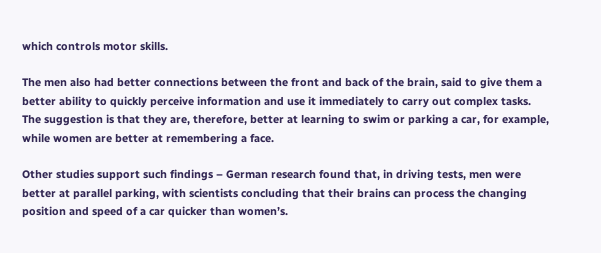which controls motor skills.

The men also had better connections between the front and back of the brain, said to give them a better ability to quickly perceive information and use it immediately to carry out complex tasks. The suggestion is that they are, therefore, better at learning to swim or parking a car, for example, while women are better at remembering a face.

Other studies support such findings – German research found that, in driving tests, men were better at parallel parking, with scientists concluding that their brains can process the changing position and speed of a car quicker than women’s.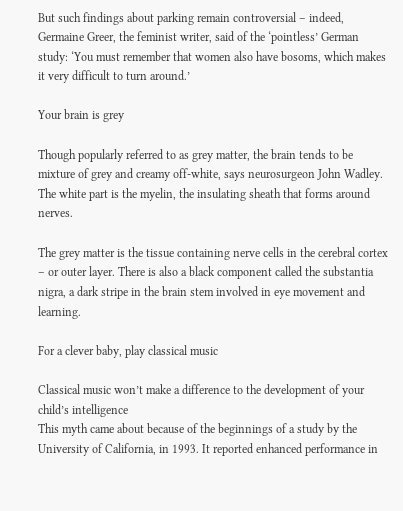But such findings about parking remain controversial – indeed, Germaine Greer, the feminist writer, said of the ‘pointless’ German study: ‘You must remember that women also have bosoms, which makes it very difficult to turn around.’

Your brain is grey

Though popularly referred to as grey matter, the brain tends to be mixture of grey and creamy off-white, says neurosurgeon John Wadley. The white part is the myelin, the insulating sheath that forms around nerves.

The grey matter is the tissue containing nerve cells in the cerebral cortex – or outer layer. There is also a black component called the substantia nigra, a dark stripe in the brain stem involved in eye movement and learning.

For a clever baby, play classical music

Classical music won’t make a difference to the development of your child’s intelligence
This myth came about because of the beginnings of a study by the University of California, in 1993. It reported enhanced performance in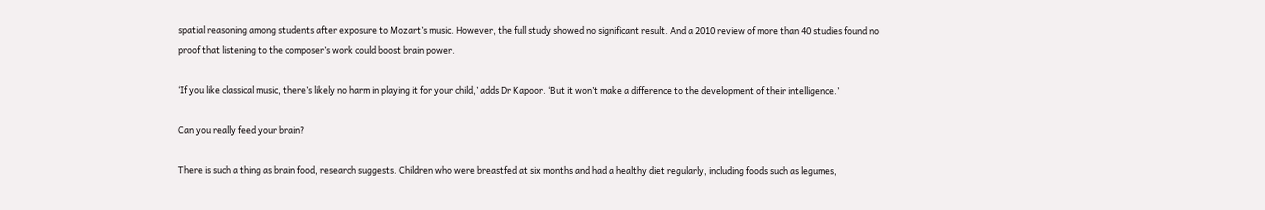spatial reasoning among students after exposure to Mozart’s music. However, the full study showed no significant result. And a 2010 review of more than 40 studies found no proof that listening to the composer’s work could boost brain power.

‘If you like classical music, there’s likely no harm in playing it for your child,’ adds Dr Kapoor. ‘But it won’t make a difference to the development of their intelligence.’

Can you really feed your brain?

There is such a thing as brain food, research suggests. Children who were breastfed at six months and had a healthy diet regularly, including foods such as legumes,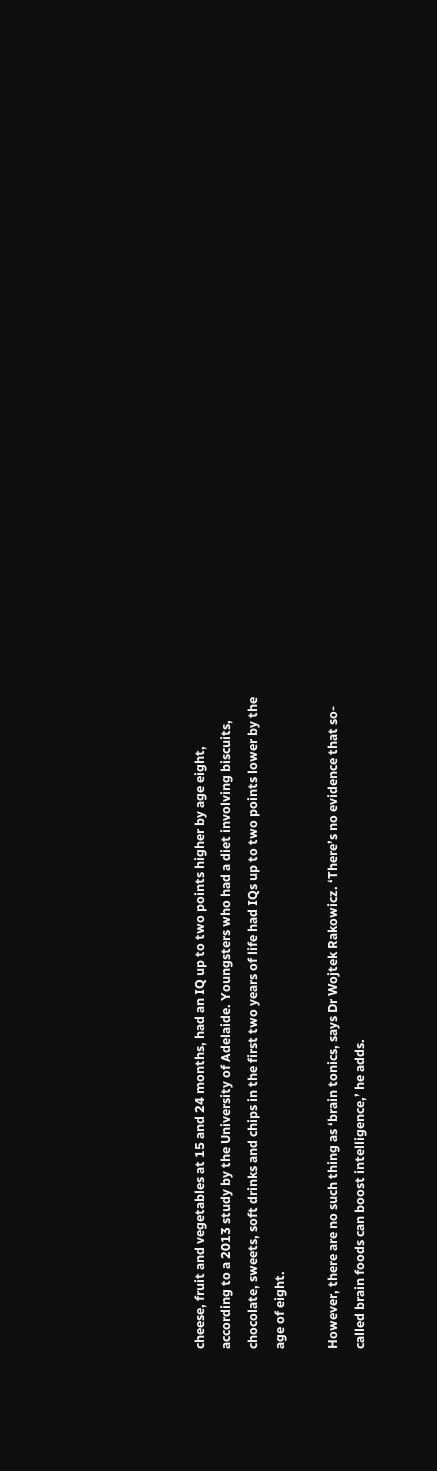cheese, fruit and vegetables at 15 and 24 months, had an IQ up to two points higher by age eight, according to a 2013 study by the University of Adelaide. Youngsters who had a diet involving biscuits, chocolate, sweets, soft drinks and chips in the first two years of life had IQs up to two points lower by the age of eight.

However, there are no such thing as ‘brain tonics, says Dr Wojtek Rakowicz. ‘There’s no evidence that so-called brain foods can boost intelligence,’ he adds.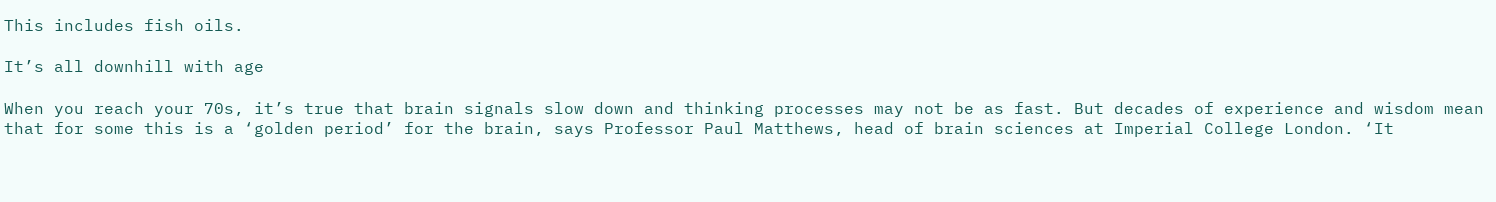This includes fish oils.

It’s all downhill with age

When you reach your 70s, it’s true that brain signals slow down and thinking processes may not be as fast. But decades of experience and wisdom mean that for some this is a ‘golden period’ for the brain, says Professor Paul Matthews, head of brain sciences at Imperial College London. ‘It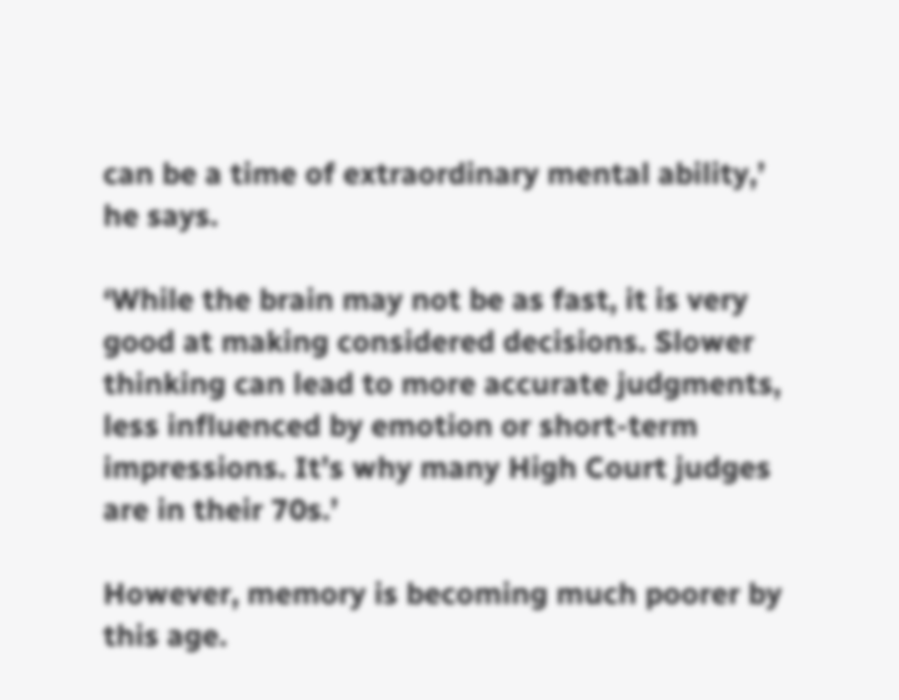can be a time of extraordinary mental ability,’ he says.

‘While the brain may not be as fast, it is very good at making considered decisions. Slower thinking can lead to more accurate judgments, less influenced by emotion or short-term impressions. It’s why many High Court judges are in their 70s.’

However, memory is becoming much poorer by this age.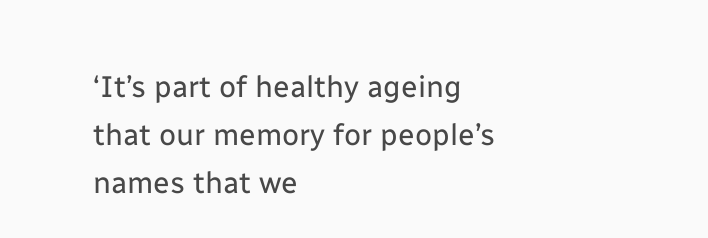‘It’s part of healthy ageing that our memory for people’s names that we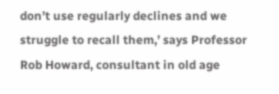don’t use regularly declines and we struggle to recall them,’ says Professor Rob Howard, consultant in old age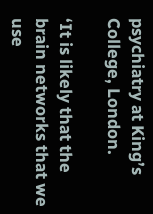psychiatry at King’s College, London.

‘It is likely that the brain networks that we use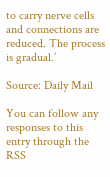to carry nerve cells and connections are reduced. The process is gradual.’

Source: Daily Mail

You can follow any responses to this entry through the RSS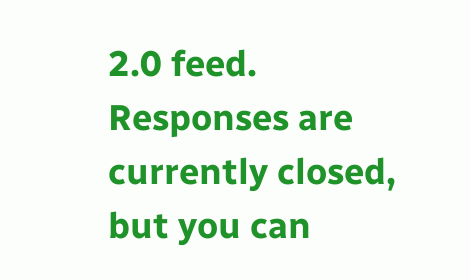2.0 feed. Responses are currently closed, but you can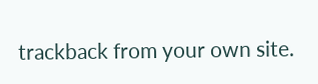trackback from your own site.